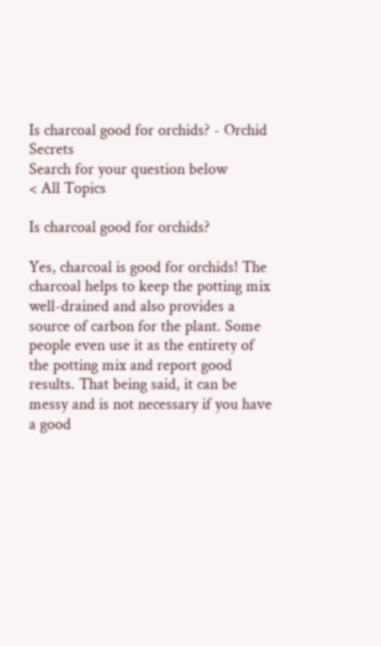Is charcoal good for orchids? - Orchid Secrets
Search for your question below
< All Topics

Is charcoal good for orchids?

Yes, charcoal is good for orchids! The charcoal helps to keep the potting mix well-drained and also provides a source of carbon for the plant. Some people even use it as the entirety of the potting mix and report good results. That being said, it can be messy and is not necessary if you have a good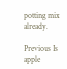potting mix already.

Previous Is apple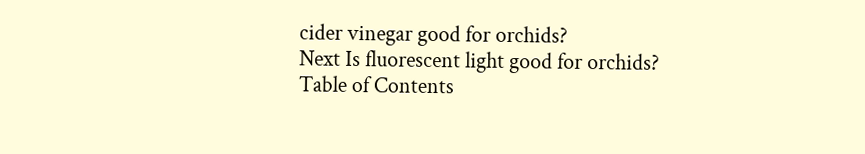cider vinegar good for orchids?
Next Is fluorescent light good for orchids?
Table of Contents